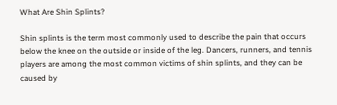What Are Shin Splints?

Shin splints is the term most commonly used to describe the pain that occurs below the knee on the outside or inside of the leg. Dancers, runners, and tennis players are among the most common victims of shin splints, and they can be caused by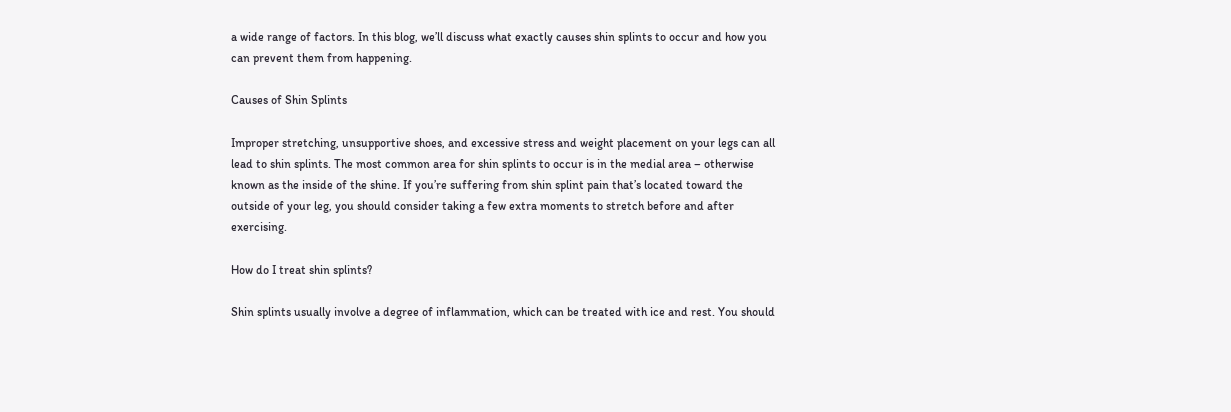a wide range of factors. In this blog, we’ll discuss what exactly causes shin splints to occur and how you can prevent them from happening.

Causes of Shin Splints

Improper stretching, unsupportive shoes, and excessive stress and weight placement on your legs can all lead to shin splints. The most common area for shin splints to occur is in the medial area – otherwise known as the inside of the shine. If you’re suffering from shin splint pain that’s located toward the outside of your leg, you should consider taking a few extra moments to stretch before and after exercising.

How do I treat shin splints?

Shin splints usually involve a degree of inflammation, which can be treated with ice and rest. You should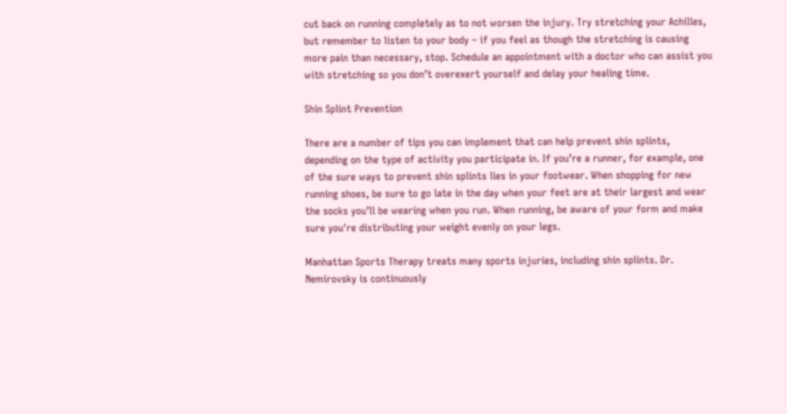cut back on running completely as to not worsen the injury. Try stretching your Achilles, but remember to listen to your body – if you feel as though the stretching is causing more pain than necessary, stop. Schedule an appointment with a doctor who can assist you with stretching so you don’t overexert yourself and delay your healing time.

Shin Splint Prevention

There are a number of tips you can implement that can help prevent shin splints, depending on the type of activity you participate in. If you’re a runner, for example, one of the sure ways to prevent shin splints lies in your footwear. When shopping for new running shoes, be sure to go late in the day when your feet are at their largest and wear the socks you’ll be wearing when you run. When running, be aware of your form and make sure you're distributing your weight evenly on your legs.

Manhattan Sports Therapy treats many sports injuries, including shin splints. Dr. Nemirovsky is continuously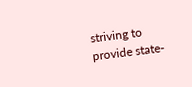striving to provide state-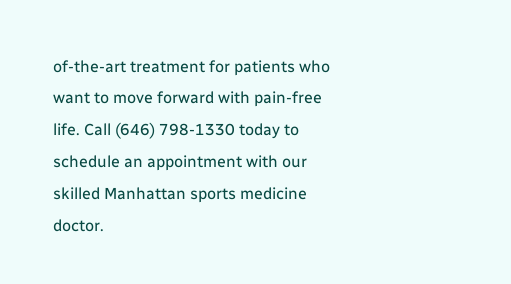of-the-art treatment for patients who want to move forward with pain-free life. Call (646) 798-1330 today to schedule an appointment with our skilled Manhattan sports medicine doctor.